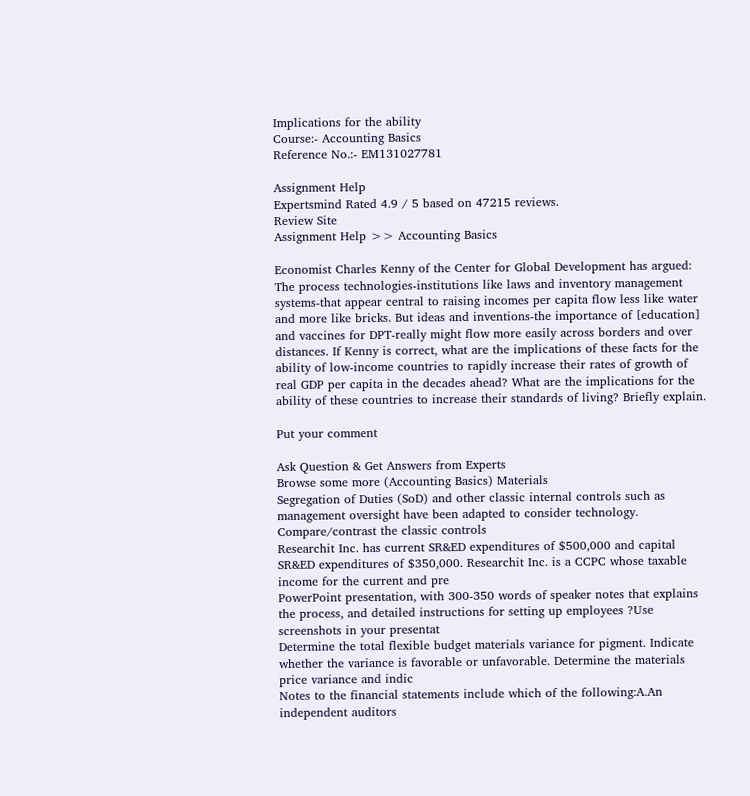Implications for the ability
Course:- Accounting Basics
Reference No.:- EM131027781

Assignment Help
Expertsmind Rated 4.9 / 5 based on 47215 reviews.
Review Site
Assignment Help >> Accounting Basics

Economist Charles Kenny of the Center for Global Development has argued: The process technologies-institutions like laws and inventory management systems-that appear central to raising incomes per capita flow less like water and more like bricks. But ideas and inventions-the importance of [education] and vaccines for DPT-really might flow more easily across borders and over distances. If Kenny is correct, what are the implications of these facts for the ability of low-income countries to rapidly increase their rates of growth of real GDP per capita in the decades ahead? What are the implications for the ability of these countries to increase their standards of living? Briefly explain.

Put your comment

Ask Question & Get Answers from Experts
Browse some more (Accounting Basics) Materials
Segregation of Duties (SoD) and other classic internal controls such as management oversight have been adapted to consider technology. Compare/contrast the classic controls
Researchit Inc. has current SR&ED expenditures of $500,000 and capital SR&ED expenditures of $350,000. Researchit Inc. is a CCPC whose taxable income for the current and pre
PowerPoint presentation, with 300-350 words of speaker notes that explains the process, and detailed instructions for setting up employees ?Use screenshots in your presentat
Determine the total flexible budget materials variance for pigment. Indicate whether the variance is favorable or unfavorable. Determine the materials price variance and indic
Notes to the financial statements include which of the following:A.An independent auditors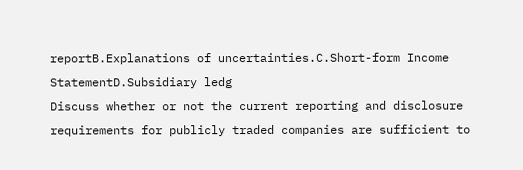reportB.Explanations of uncertainties.C.Short-form Income StatementD.Subsidiary ledg
Discuss whether or not the current reporting and disclosure requirements for publicly traded companies are sufficient to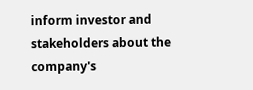inform investor and stakeholders about the company's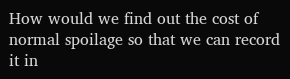How would we find out the cost of normal spoilage so that we can record it in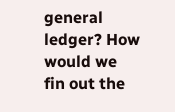general ledger? How would we fin out the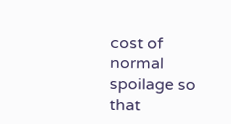cost of normal spoilage so that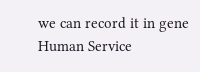we can record it in gene
Human Service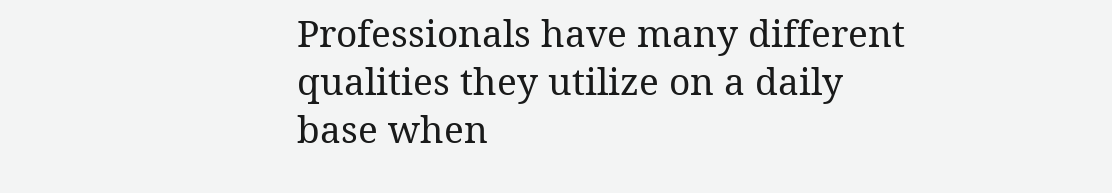Professionals have many different qualities they utilize on a daily base when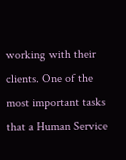working with their clients. One of the most important tasks that a Human Service